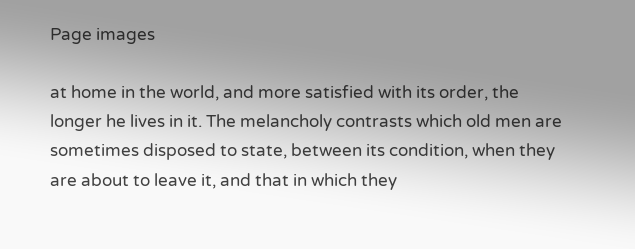Page images

at home in the world, and more satisfied with its order, the longer he lives in it. The melancholy contrasts which old men are sometimes disposed to state, between its condition, when they are about to leave it, and that in which they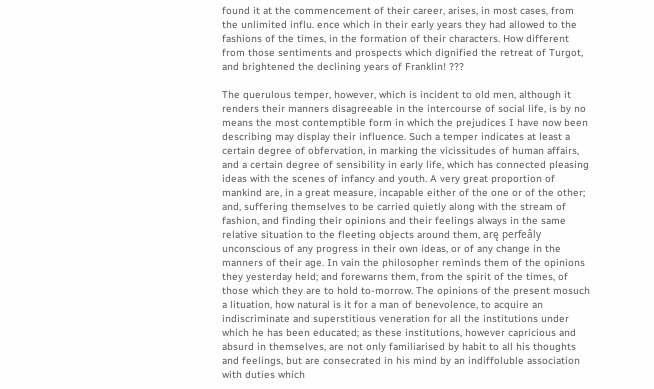found it at the commencement of their career, arises, in most cases, from the unlimited influ. ence which in their early years they had allowed to the fashions of the times, in the formation of their characters. How different from those sentiments and prospects which dignified the retreat of Turgot, and brightened the declining years of Franklin! ???

The querulous temper, however, which is incident to old men, although it renders their manners disagreeable in the intercourse of social life, is by no means the most contemptible form in which the prejudices I have now been describing may display their influence. Such a temper indicates at least a certain degree of obfervation, in marking the vicissitudes of human affairs, and a certain degree of sensibility in early life, which has connected pleasing ideas with the scenes of infancy and youth. A very great proportion of mankind are, in a great measure, incapable either of the one or of the other; and, suffering themselves to be carried quietly along with the stream of fashion, and finding their opinions and their feelings always in the same relative situation to the fleeting objects around them, arę perfeâly unconscious of any progress in their own ideas, or of any change in the manners of their age. In vain the philosopher reminds them of the opinions they yesterday held; and forewarns them, from the spirit of the times, of those which they are to hold to-morrow. The opinions of the present mosuch a lituation, how natural is it for a man of benevolence, to acquire an indiscriminate and superstitious veneration for all the institutions under which he has been educated; as these institutions, however capricious and absurd in themselves, are not only familiarised by habit to all his thoughts and feelings, but are consecrated in his mind by an indiffoluble association with duties which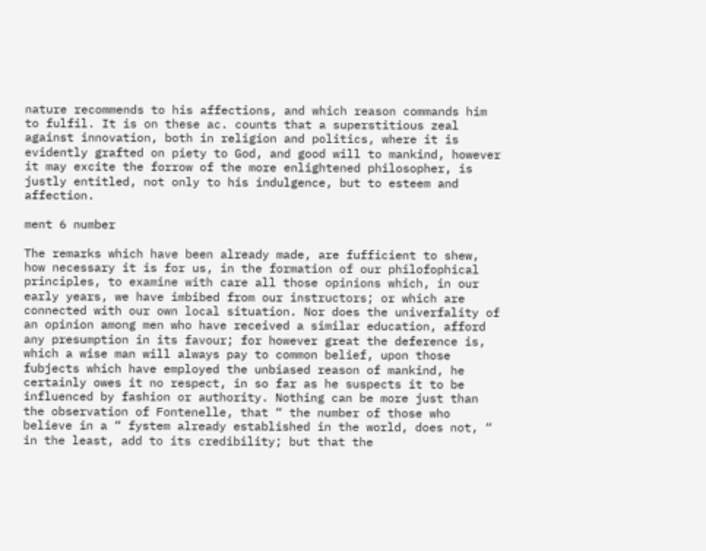nature recommends to his affections, and which reason commands him to fulfil. It is on these ac. counts that a superstitious zeal against innovation, both in religion and politics, where it is evidently grafted on piety to God, and good will to mankind, however it may excite the forrow of the more enlightened philosopher, is justly entitled, not only to his indulgence, but to esteem and affection.

ment 6 number

The remarks which have been already made, are fufficient to shew, how necessary it is for us, in the formation of our philofophical principles, to examine with care all those opinions which, in our early years, we have imbibed from our instructors; or which are connected with our own local situation. Nor does the univerfality of an opinion among men who have received a similar education, afford any presumption in its favour; for however great the deference is, which a wise man will always pay to common belief, upon those fubjects which have employed the unbiased reason of mankind, he certainly owes it no respect, in so far as he suspects it to be influenced by fashion or authority. Nothing can be more just than the observation of Fontenelle, that “ the number of those who believe in a “ fystem already established in the world, does not, “ in the least, add to its credibility; but that the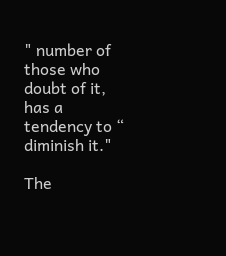" number of those who doubt of it, has a tendency to “ diminish it."

The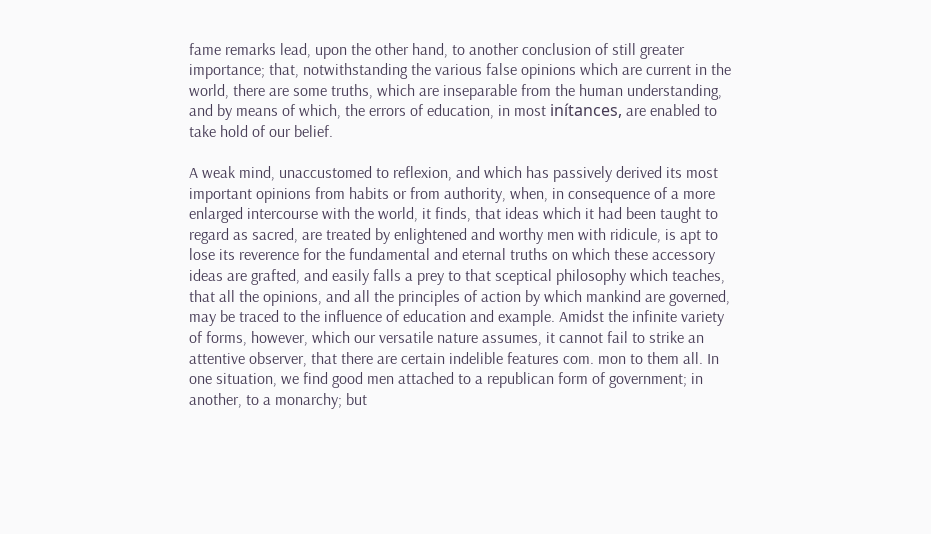fame remarks lead, upon the other hand, to another conclusion of still greater importance; that, notwithstanding the various false opinions which are current in the world, there are some truths, which are inseparable from the human understanding, and by means of which, the errors of education, in most inítances, are enabled to take hold of our belief.

A weak mind, unaccustomed to reflexion, and which has passively derived its most important opinions from habits or from authority, when, in consequence of a more enlarged intercourse with the world, it finds, that ideas which it had been taught to regard as sacred, are treated by enlightened and worthy men with ridicule, is apt to lose its reverence for the fundamental and eternal truths on which these accessory ideas are grafted, and easily falls a prey to that sceptical philosophy which teaches, that all the opinions, and all the principles of action by which mankind are governed, may be traced to the influence of education and example. Amidst the infinite variety of forms, however, which our versatile nature assumes, it cannot fail to strike an attentive observer, that there are certain indelible features com. mon to them all. In one situation, we find good men attached to a republican form of government; in another, to a monarchy; but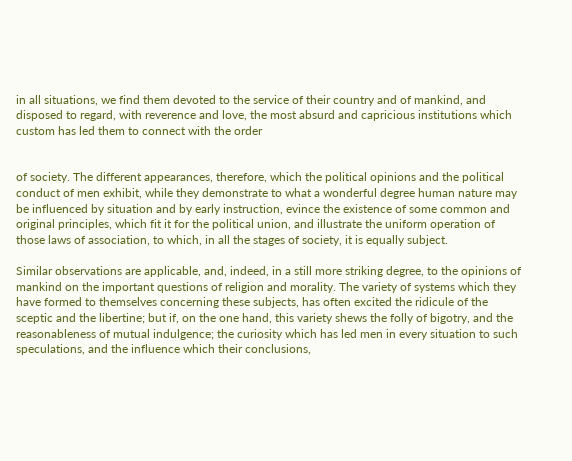in all situations, we find them devoted to the service of their country and of mankind, and disposed to regard, with reverence and love, the most absurd and capricious institutions which custom has led them to connect with the order


of society. The different appearances, therefore, which the political opinions and the political conduct of men exhibit, while they demonstrate to what a wonderful degree human nature may be influenced by situation and by early instruction, evince the existence of some common and original principles, which fit it for the political union, and illustrate the uniform operation of those laws of association, to which, in all the stages of society, it is equally subject.

Similar observations are applicable, and, indeed, in a still more striking degree, to the opinions of mankind on the important questions of religion and morality. The variety of systems which they have formed to themselves concerning these subjects, has often excited the ridicule of the sceptic and the libertine; but if, on the one hand, this variety shews the folly of bigotry, and the reasonableness of mutual indulgence; the curiosity which has led men in every situation to such speculations, and the influence which their conclusions,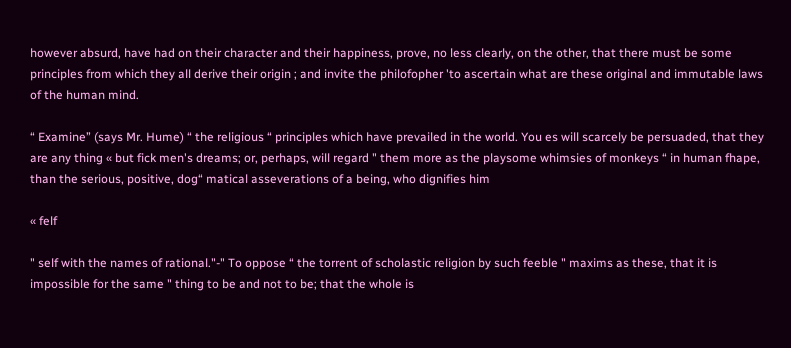however absurd, have had on their character and their happiness, prove, no less clearly, on the other, that there must be some principles from which they all derive their origin ; and invite the philofopher 'to ascertain what are these original and immutable laws of the human mind.

“ Examine” (says Mr. Hume) “ the religious “ principles which have prevailed in the world. You es will scarcely be persuaded, that they are any thing « but fick men's dreams; or, perhaps, will regard " them more as the playsome whimsies of monkeys “ in human fhape, than the serious, positive, dog“ matical asseverations of a being, who dignifies him

« felf

" self with the names of rational."-" To oppose “ the torrent of scholastic religion by such feeble " maxims as these, that it is impossible for the same " thing to be and not to be; that the whole is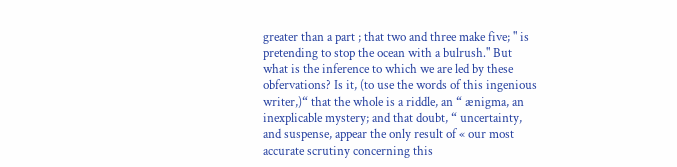greater than a part ; that two and three make five; " is pretending to stop the ocean with a bulrush." But what is the inference to which we are led by these obfervations? Is it, (to use the words of this ingenious writer,)“ that the whole is a riddle, an “ ænigma, an inexplicable mystery; and that doubt, “ uncertainty, and suspense, appear the only result of « our most accurate scrutiny concerning this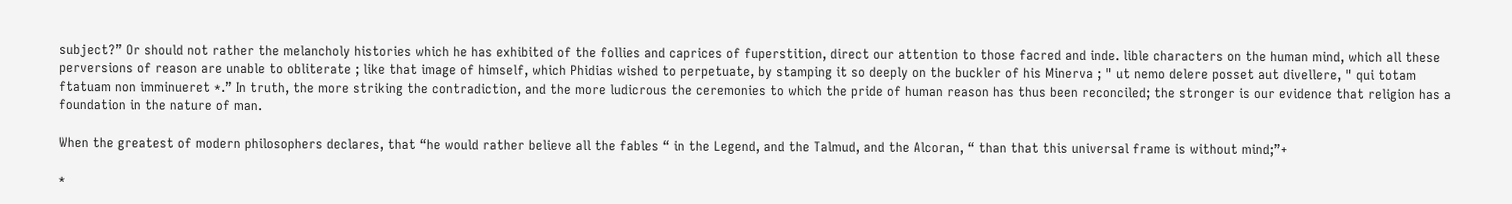subject?” Or should not rather the melancholy histories which he has exhibited of the follies and caprices of fuperstition, direct our attention to those facred and inde. lible characters on the human mind, which all these perversions of reason are unable to obliterate ; like that image of himself, which Phidias wished to perpetuate, by stamping it so deeply on the buckler of his Minerva ; " ut nemo delere posset aut divellere, " qui totam ftatuam non imminueret *.” In truth, the more striking the contradiction, and the more ludicrous the ceremonies to which the pride of human reason has thus been reconciled; the stronger is our evidence that religion has a foundation in the nature of man.

When the greatest of modern philosophers declares, that “he would rather believe all the fables “ in the Legend, and the Talmud, and the Alcoran, “ than that this universal frame is without mind;”+

*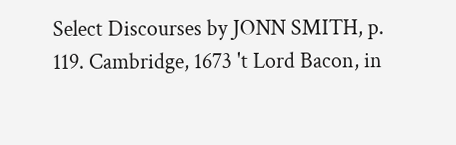Select Discourses by JONN SMITH, p. 119. Cambridge, 1673 't Lord Bacon, in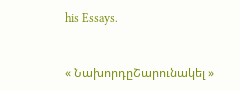his Essays.


« ՆախորդըՇարունակել »